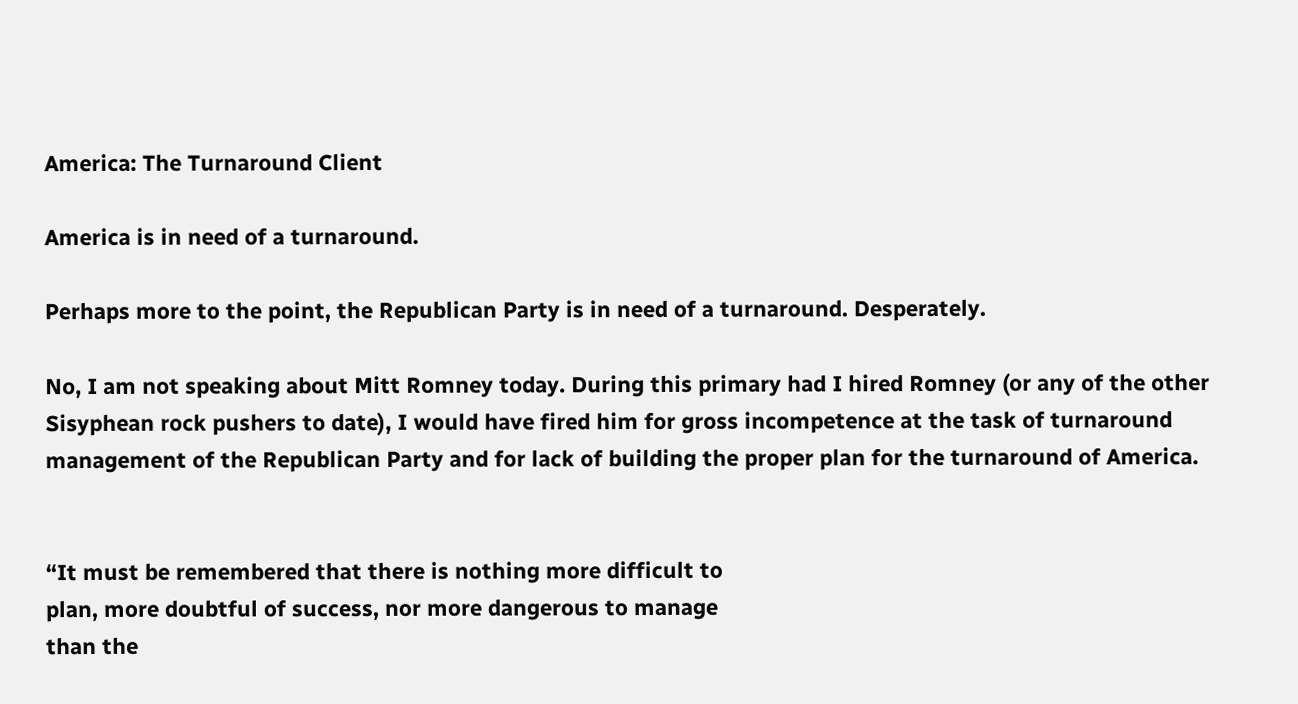America: The Turnaround Client

America is in need of a turnaround.

Perhaps more to the point, the Republican Party is in need of a turnaround. Desperately.

No, I am not speaking about Mitt Romney today. During this primary had I hired Romney (or any of the other Sisyphean rock pushers to date), I would have fired him for gross incompetence at the task of turnaround management of the Republican Party and for lack of building the proper plan for the turnaround of America.


“It must be remembered that there is nothing more difficult to
plan, more doubtful of success, nor more dangerous to manage
than the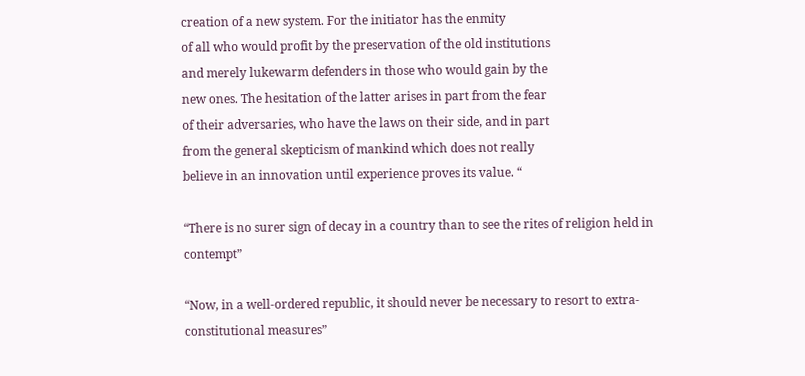creation of a new system. For the initiator has the enmity
of all who would profit by the preservation of the old institutions
and merely lukewarm defenders in those who would gain by the
new ones. The hesitation of the latter arises in part from the fear
of their adversaries, who have the laws on their side, and in part
from the general skepticism of mankind which does not really
believe in an innovation until experience proves its value. “

“There is no surer sign of decay in a country than to see the rites of religion held in contempt”

“Now, in a well-ordered republic, it should never be necessary to resort to extra-constitutional measures”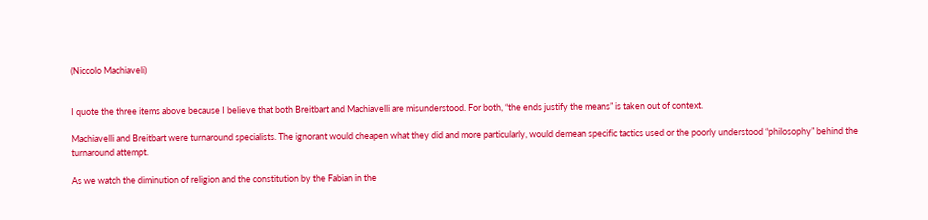(Niccolo Machiaveli)


I quote the three items above because I believe that both Breitbart and Machiavelli are misunderstood. For both, “the ends justify the means” is taken out of context.

Machiavelli and Breitbart were turnaround specialists. The ignorant would cheapen what they did and more particularly, would demean specific tactics used or the poorly understood “philosophy” behind the turnaround attempt.

As we watch the diminution of religion and the constitution by the Fabian in the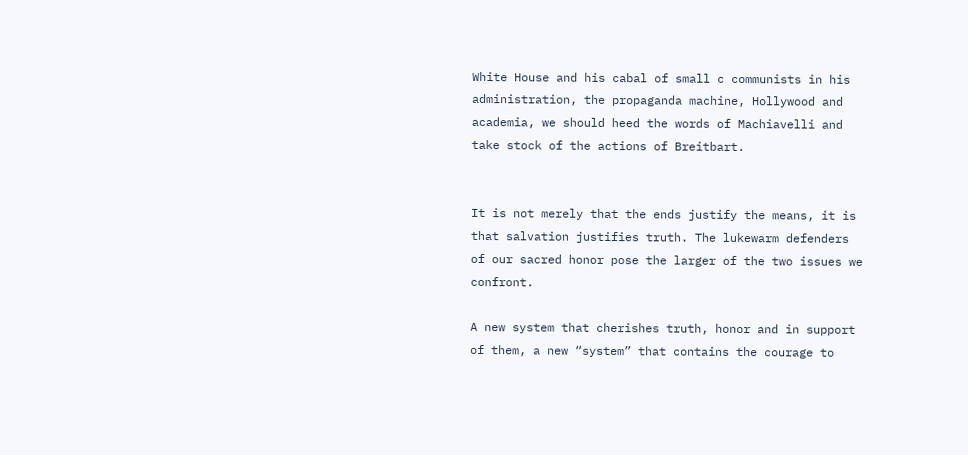White House and his cabal of small c communists in his administration, the propaganda machine, Hollywood and academia, we should heed the words of Machiavelli and take stock of the actions of Breitbart.


It is not merely that the ends justify the means, it is that salvation justifies truth. The lukewarm defenders of our sacred honor pose the larger of the two issues we confront.

A new system that cherishes truth, honor and in support of them, a new “system” that contains the courage to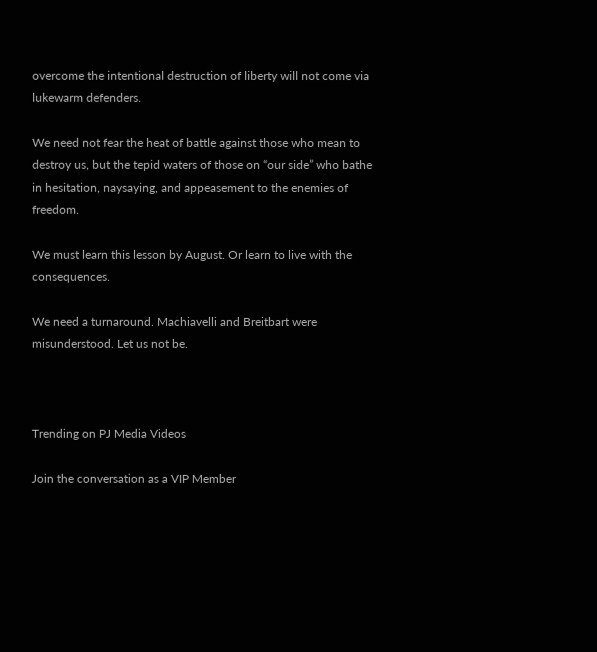overcome the intentional destruction of liberty will not come via lukewarm defenders.

We need not fear the heat of battle against those who mean to destroy us, but the tepid waters of those on “our side” who bathe in hesitation, naysaying, and appeasement to the enemies of freedom.

We must learn this lesson by August. Or learn to live with the consequences.

We need a turnaround. Machiavelli and Breitbart were misunderstood. Let us not be.



Trending on PJ Media Videos

Join the conversation as a VIP Member